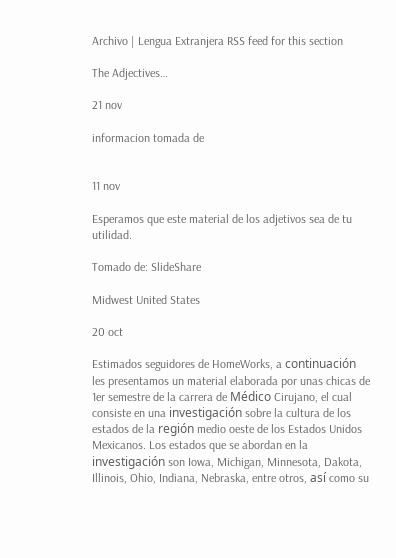Archivo | Lengua Extranjera RSS feed for this section

The Adjectives…

21 nov

informacion tomada de


11 nov

Esperamos que este material de los adjetivos sea de tu utilidad.

Tomado de: SlideShare

Midwest United States

20 oct

Estimados seguidores de HomeWorks, a continuación les presentamos un material elaborada por unas chicas de 1er semestre de la carrera de Médico Cirujano, el cual consiste en una investigación sobre la cultura de los estados de la región medio oeste de los Estados Unidos Mexicanos. Los estados que se abordan en la investigación son Iowa, Michigan, Minnesota, Dakota, Illinois, Ohio, Indiana, Nebraska, entre otros, así como su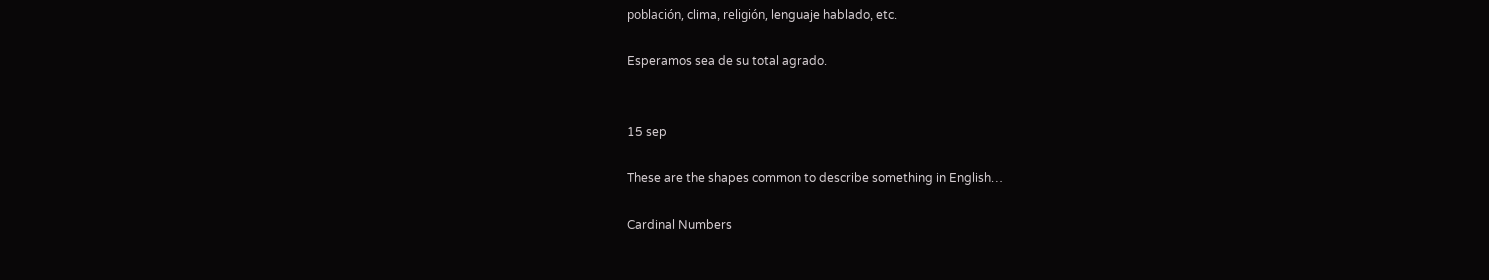población, clima, religión, lenguaje hablado, etc.

Esperamos sea de su total agrado.


15 sep

These are the shapes common to describe something in English…

Cardinal Numbers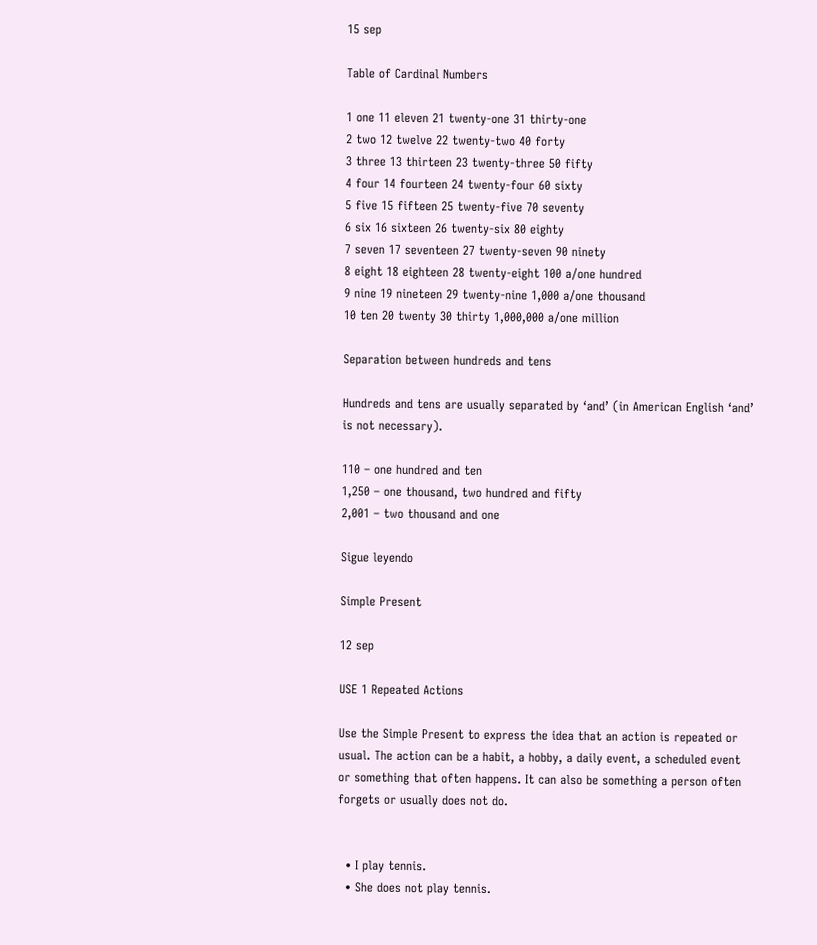15 sep

Table of Cardinal Numbers

1 one 11 eleven 21 twenty-one 31 thirty-one
2 two 12 twelve 22 twenty-two 40 forty
3 three 13 thirteen 23 twenty-three 50 fifty
4 four 14 fourteen 24 twenty-four 60 sixty
5 five 15 fifteen 25 twenty-five 70 seventy
6 six 16 sixteen 26 twenty-six 80 eighty
7 seven 17 seventeen 27 twenty-seven 90 ninety
8 eight 18 eighteen 28 twenty-eight 100 a/one hundred
9 nine 19 nineteen 29 twenty-nine 1,000 a/one thousand
10 ten 20 twenty 30 thirty 1,000,000 a/one million

Separation between hundreds and tens

Hundreds and tens are usually separated by ‘and’ (in American English ‘and’ is not necessary).

110 – one hundred and ten
1,250 – one thousand, two hundred and fifty
2,001 – two thousand and one

Sigue leyendo

Simple Present

12 sep

USE 1 Repeated Actions

Use the Simple Present to express the idea that an action is repeated or usual. The action can be a habit, a hobby, a daily event, a scheduled event or something that often happens. It can also be something a person often forgets or usually does not do.


  • I play tennis.
  • She does not play tennis.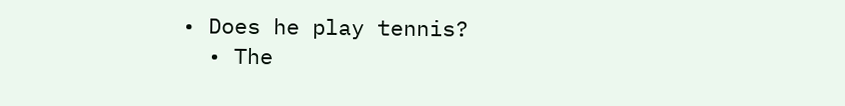• Does he play tennis?
  • The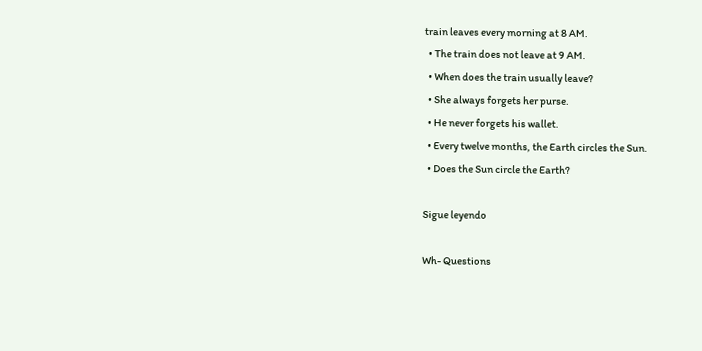train leaves every morning at 8 AM.
  • The train does not leave at 9 AM.
  • When does the train usually leave?
  • She always forgets her purse.
  • He never forgets his wallet.
  • Every twelve months, the Earth circles the Sun.
  • Does the Sun circle the Earth?

Sigue leyendo

Wh- Questions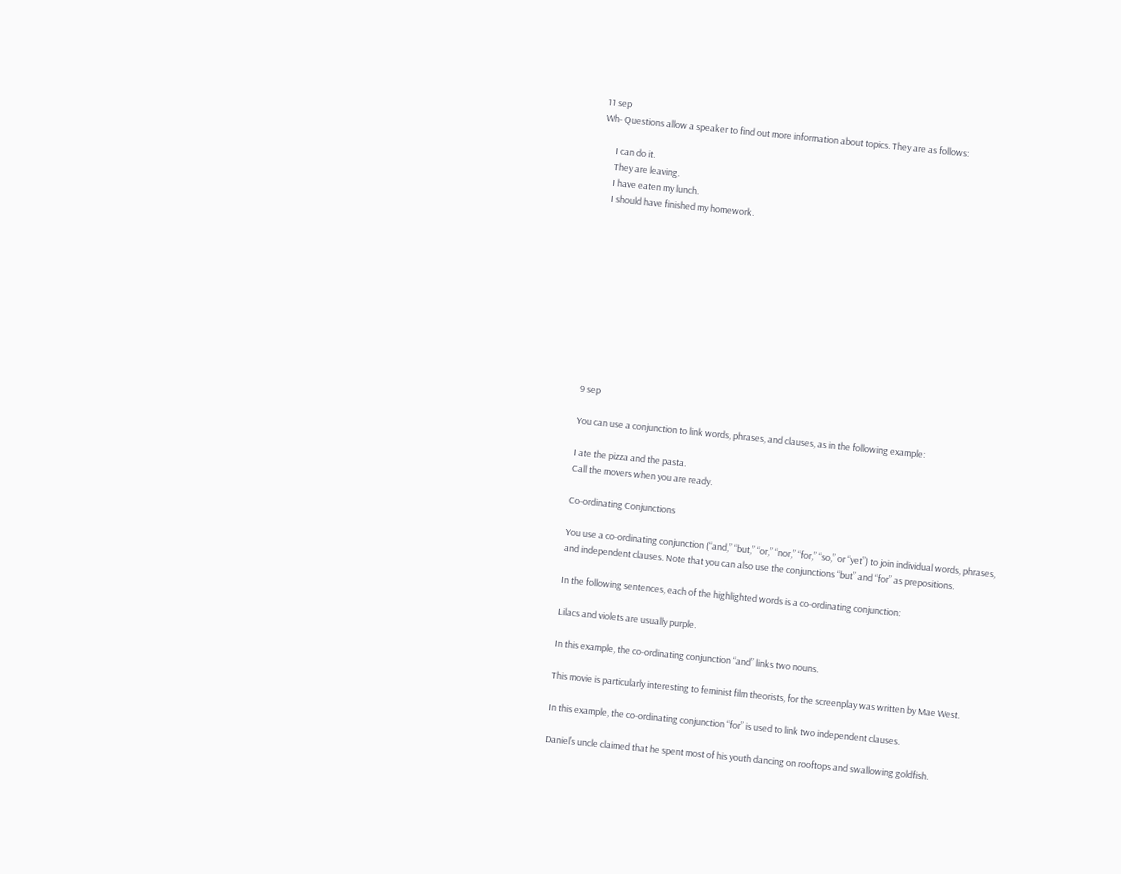11 sep
Wh- Questions allow a speaker to find out more information about topics. They are as follows:

      I can do it.
      They are leaving.
      I have eaten my lunch.
      I should have finished my homework.











9 sep

You can use a conjunction to link words, phrases, and clauses, as in the following example:

I ate the pizza and the pasta.
Call the movers when you are ready.

Co-ordinating Conjunctions

You use a co-ordinating conjunction (“and,” “but,” “or,” “nor,” “for,” “so,” or “yet”) to join individual words, phrases, and independent clauses. Note that you can also use the conjunctions “but” and “for” as prepositions.

In the following sentences, each of the highlighted words is a co-ordinating conjunction:

Lilacs and violets are usually purple.

In this example, the co-ordinating conjunction “and” links two nouns.

This movie is particularly interesting to feminist film theorists, for the screenplay was written by Mae West.

In this example, the co-ordinating conjunction “for” is used to link two independent clauses.

Daniel’s uncle claimed that he spent most of his youth dancing on rooftops and swallowing goldfish.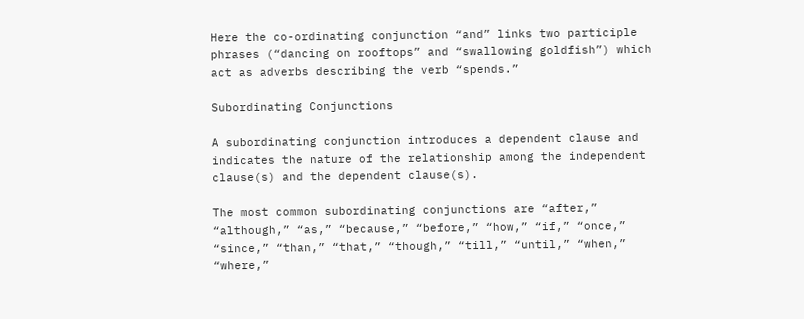Here the co-ordinating conjunction “and” links two participle phrases (“dancing on rooftops” and “swallowing goldfish”) which act as adverbs describing the verb “spends.”

Subordinating Conjunctions

A subordinating conjunction introduces a dependent clause and indicates the nature of the relationship among the independent clause(s) and the dependent clause(s).

The most common subordinating conjunctions are “after,” “although,” “as,” “because,” “before,” “how,” “if,” “once,” “since,” “than,” “that,” “though,” “till,” “until,” “when,” “where,”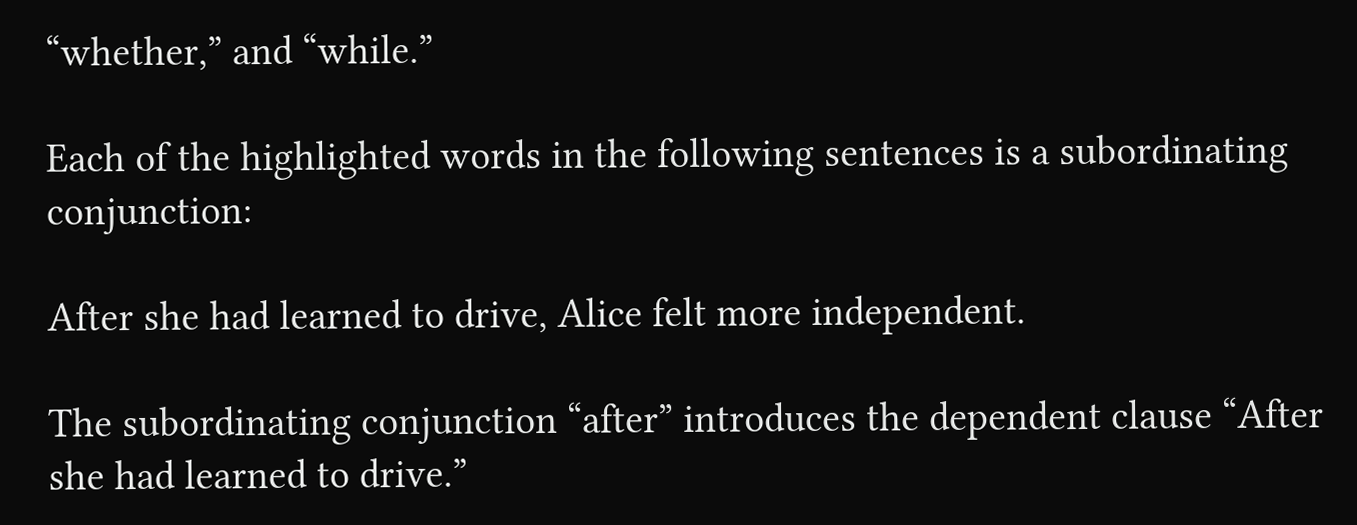“whether,” and “while.”

Each of the highlighted words in the following sentences is a subordinating conjunction:

After she had learned to drive, Alice felt more independent.

The subordinating conjunction “after” introduces the dependent clause “After she had learned to drive.”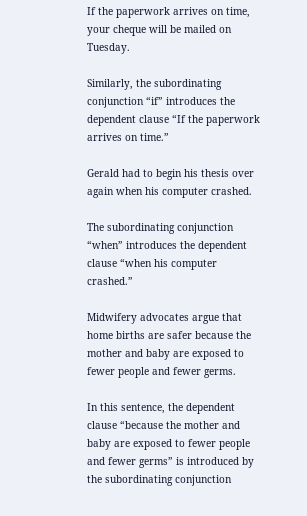If the paperwork arrives on time, your cheque will be mailed on Tuesday.

Similarly, the subordinating conjunction “if” introduces the dependent clause “If the paperwork arrives on time.”

Gerald had to begin his thesis over again when his computer crashed.

The subordinating conjunction “when” introduces the dependent clause “when his computer crashed.”

Midwifery advocates argue that home births are safer because the mother and baby are exposed to fewer people and fewer germs.

In this sentence, the dependent clause “because the mother and baby are exposed to fewer people and fewer germs” is introduced by the subordinating conjunction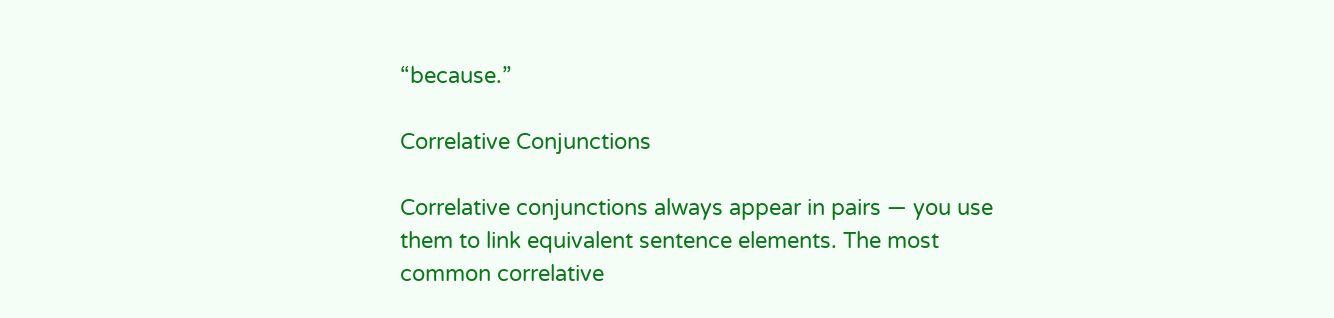“because.”

Correlative Conjunctions

Correlative conjunctions always appear in pairs — you use them to link equivalent sentence elements. The most common correlative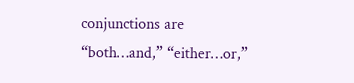conjunctions are “both…and,” “either…or,”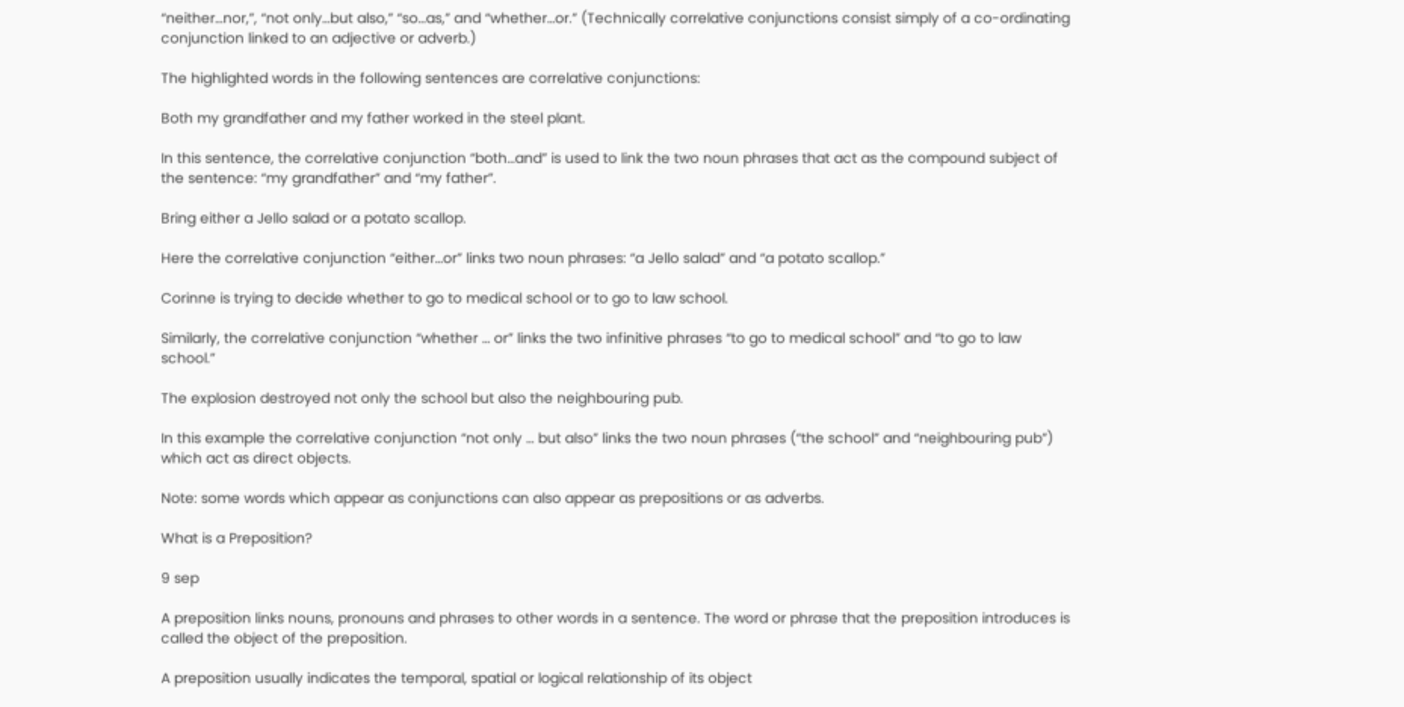“neither…nor,”, “not only…but also,” “so…as,” and “whether…or.” (Technically correlative conjunctions consist simply of a co-ordinating conjunction linked to an adjective or adverb.)

The highlighted words in the following sentences are correlative conjunctions:

Both my grandfather and my father worked in the steel plant.

In this sentence, the correlative conjunction “both…and” is used to link the two noun phrases that act as the compound subject of the sentence: “my grandfather” and “my father”.

Bring either a Jello salad or a potato scallop.

Here the correlative conjunction “either…or” links two noun phrases: “a Jello salad” and “a potato scallop.”

Corinne is trying to decide whether to go to medical school or to go to law school.

Similarly, the correlative conjunction “whether … or” links the two infinitive phrases “to go to medical school” and “to go to law school.”

The explosion destroyed not only the school but also the neighbouring pub.

In this example the correlative conjunction “not only … but also” links the two noun phrases (“the school” and “neighbouring pub”) which act as direct objects.

Note: some words which appear as conjunctions can also appear as prepositions or as adverbs.

What is a Preposition?

9 sep

A preposition links nouns, pronouns and phrases to other words in a sentence. The word or phrase that the preposition introduces is called the object of the preposition.

A preposition usually indicates the temporal, spatial or logical relationship of its object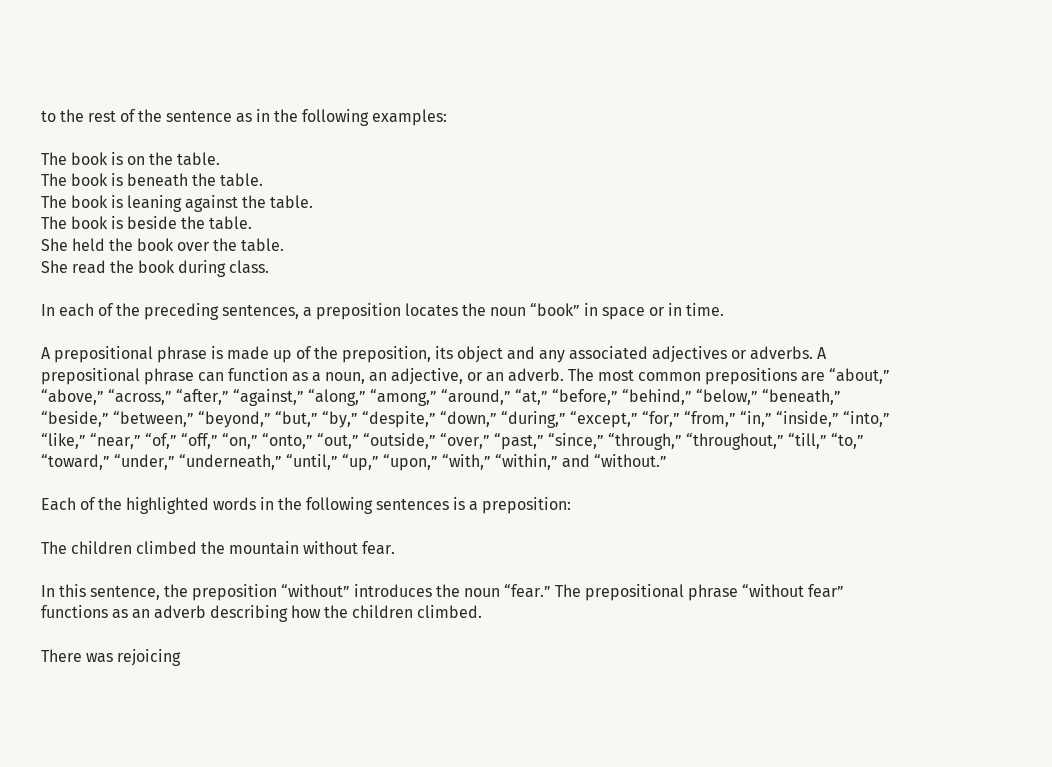to the rest of the sentence as in the following examples:

The book is on the table.
The book is beneath the table.
The book is leaning against the table.
The book is beside the table.
She held the book over the table.
She read the book during class.

In each of the preceding sentences, a preposition locates the noun “book” in space or in time.

A prepositional phrase is made up of the preposition, its object and any associated adjectives or adverbs. A prepositional phrase can function as a noun, an adjective, or an adverb. The most common prepositions are “about,” “above,” “across,” “after,” “against,” “along,” “among,” “around,” “at,” “before,” “behind,” “below,” “beneath,” “beside,” “between,” “beyond,” “but,” “by,” “despite,” “down,” “during,” “except,” “for,” “from,” “in,” “inside,” “into,” “like,” “near,” “of,” “off,” “on,” “onto,” “out,” “outside,” “over,” “past,” “since,” “through,” “throughout,” “till,” “to,” “toward,” “under,” “underneath,” “until,” “up,” “upon,” “with,” “within,” and “without.”

Each of the highlighted words in the following sentences is a preposition:

The children climbed the mountain without fear.

In this sentence, the preposition “without” introduces the noun “fear.” The prepositional phrase “without fear” functions as an adverb describing how the children climbed.

There was rejoicing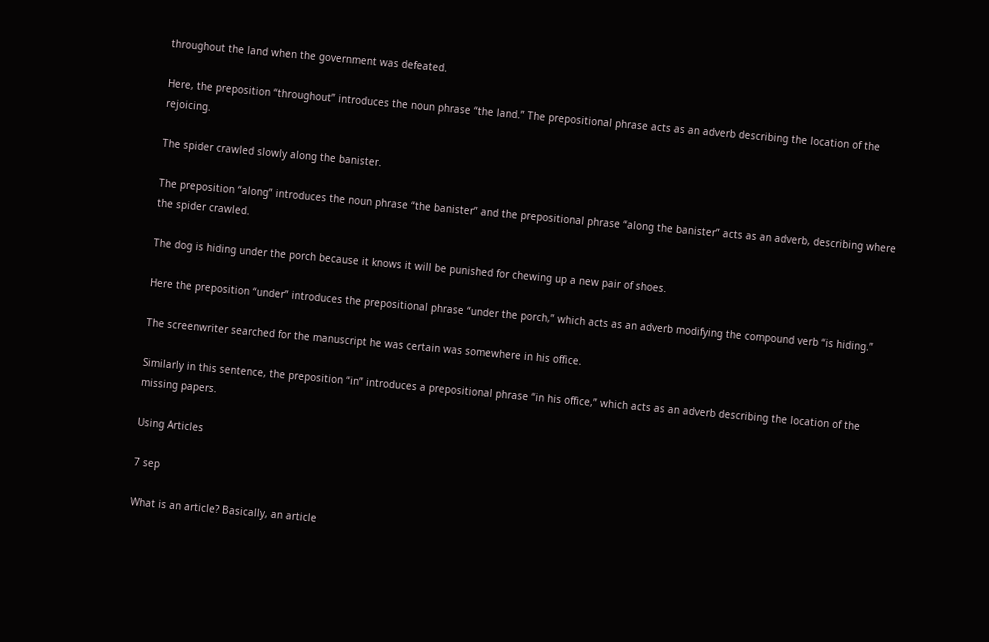throughout the land when the government was defeated.

Here, the preposition “throughout” introduces the noun phrase “the land.” The prepositional phrase acts as an adverb describing the location of the rejoicing.

The spider crawled slowly along the banister.

The preposition “along” introduces the noun phrase “the banister” and the prepositional phrase “along the banister” acts as an adverb, describing where the spider crawled.

The dog is hiding under the porch because it knows it will be punished for chewing up a new pair of shoes.

Here the preposition “under” introduces the prepositional phrase “under the porch,” which acts as an adverb modifying the compound verb “is hiding.”

The screenwriter searched for the manuscript he was certain was somewhere in his office.

Similarly in this sentence, the preposition “in” introduces a prepositional phrase “in his office,” which acts as an adverb describing the location of the missing papers.

Using Articles

7 sep

What is an article? Basically, an article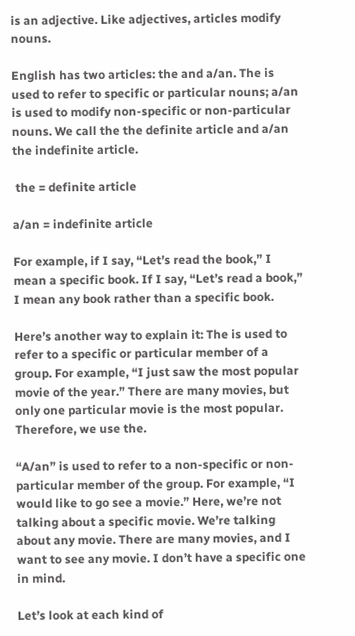is an adjective. Like adjectives, articles modify nouns.

English has two articles: the and a/an. The is used to refer to specific or particular nouns; a/an is used to modify non-specific or non-particular nouns. We call the the definite article and a/an the indefinite article.

 the = definite article

a/an = indefinite article

For example, if I say, “Let’s read the book,” I mean a specific book. If I say, “Let’s read a book,” I mean any book rather than a specific book.

Here’s another way to explain it: The is used to refer to a specific or particular member of a group. For example, “I just saw the most popular movie of the year.” There are many movies, but only one particular movie is the most popular. Therefore, we use the.

“A/an” is used to refer to a non-specific or non-particular member of the group. For example, “I would like to go see a movie.” Here, we’re not talking about a specific movie. We’re talking about any movie. There are many movies, and I want to see any movie. I don’t have a specific one in mind.

Let’s look at each kind of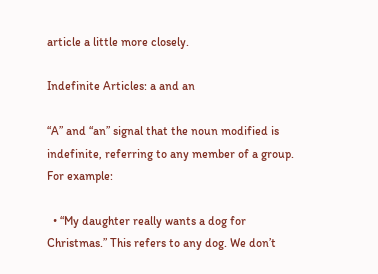article a little more closely.

Indefinite Articles: a and an

“A” and “an” signal that the noun modified is indefinite, referring to any member of a group. For example:

  • “My daughter really wants a dog for Christmas.” This refers to any dog. We don’t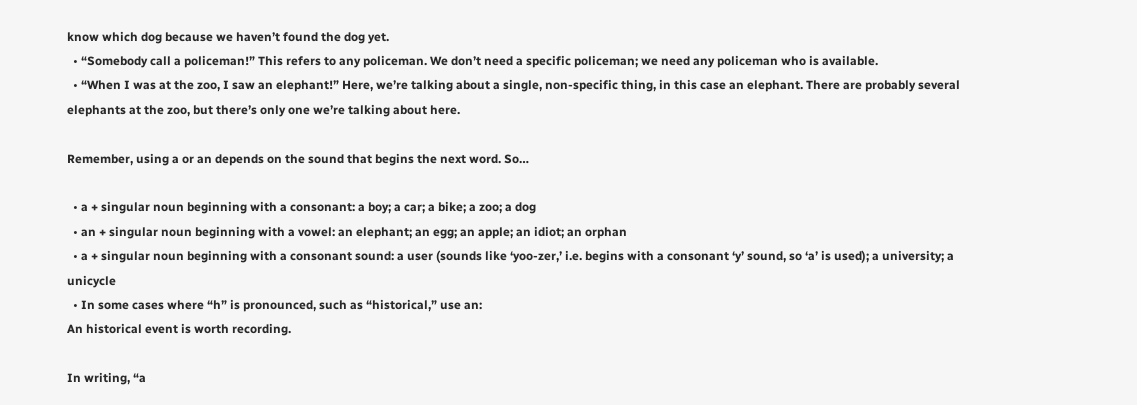know which dog because we haven’t found the dog yet.
  • “Somebody call a policeman!” This refers to any policeman. We don’t need a specific policeman; we need any policeman who is available.
  • “When I was at the zoo, I saw an elephant!” Here, we’re talking about a single, non-specific thing, in this case an elephant. There are probably several elephants at the zoo, but there’s only one we’re talking about here.

Remember, using a or an depends on the sound that begins the next word. So…

  • a + singular noun beginning with a consonant: a boy; a car; a bike; a zoo; a dog
  • an + singular noun beginning with a vowel: an elephant; an egg; an apple; an idiot; an orphan
  • a + singular noun beginning with a consonant sound: a user (sounds like ‘yoo-zer,’ i.e. begins with a consonant ‘y’ sound, so ‘a’ is used); a university; a unicycle
  • In some cases where “h” is pronounced, such as “historical,” use an:
An historical event is worth recording.

In writing, “a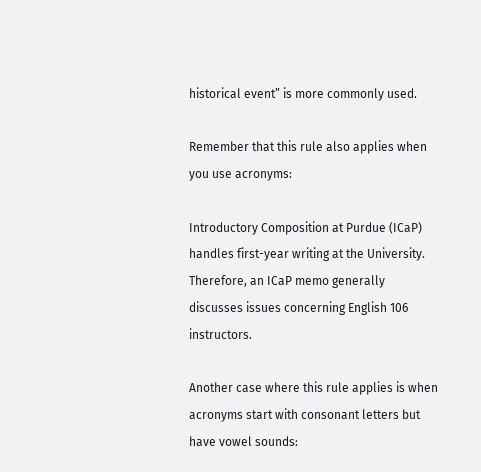historical event” is more commonly used.

Remember that this rule also applies when you use acronyms:

Introductory Composition at Purdue (ICaP) handles first-year writing at the University. Therefore, an ICaP memo generally discusses issues concerning English 106 instructors.

Another case where this rule applies is when acronyms start with consonant letters but have vowel sounds: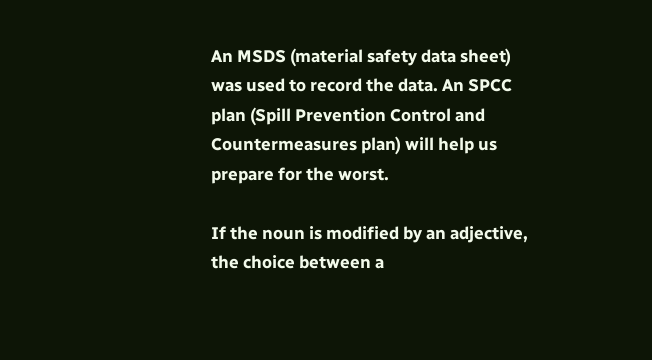An MSDS (material safety data sheet) was used to record the data. An SPCC plan (Spill Prevention Control and Countermeasures plan) will help us prepare for the worst.

If the noun is modified by an adjective, the choice between a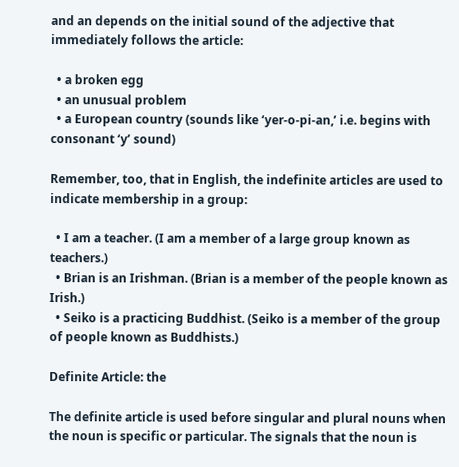and an depends on the initial sound of the adjective that immediately follows the article:

  • a broken egg
  • an unusual problem
  • a European country (sounds like ‘yer-o-pi-an,’ i.e. begins with consonant ‘y’ sound)

Remember, too, that in English, the indefinite articles are used to indicate membership in a group:

  • I am a teacher. (I am a member of a large group known as teachers.)
  • Brian is an Irishman. (Brian is a member of the people known as Irish.)
  • Seiko is a practicing Buddhist. (Seiko is a member of the group of people known as Buddhists.)

Definite Article: the

The definite article is used before singular and plural nouns when the noun is specific or particular. The signals that the noun is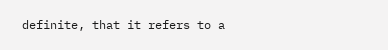definite, that it refers to a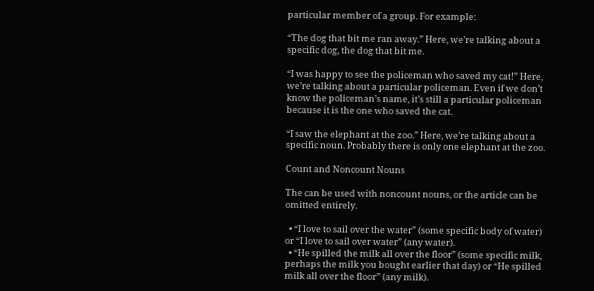particular member of a group. For example:

“The dog that bit me ran away.” Here, we’re talking about a specific dog, the dog that bit me.

“I was happy to see the policeman who saved my cat!” Here, we’re talking about a particular policeman. Even if we don’t know the policeman’s name, it’s still a particular policeman because it is the one who saved the cat.

“I saw the elephant at the zoo.” Here, we’re talking about a specific noun. Probably there is only one elephant at the zoo.

Count and Noncount Nouns

The can be used with noncount nouns, or the article can be omitted entirely.

  • “I love to sail over the water” (some specific body of water) or “I love to sail over water” (any water).
  • “He spilled the milk all over the floor” (some specific milk, perhaps the milk you bought earlier that day) or “He spilled milk all over the floor” (any milk).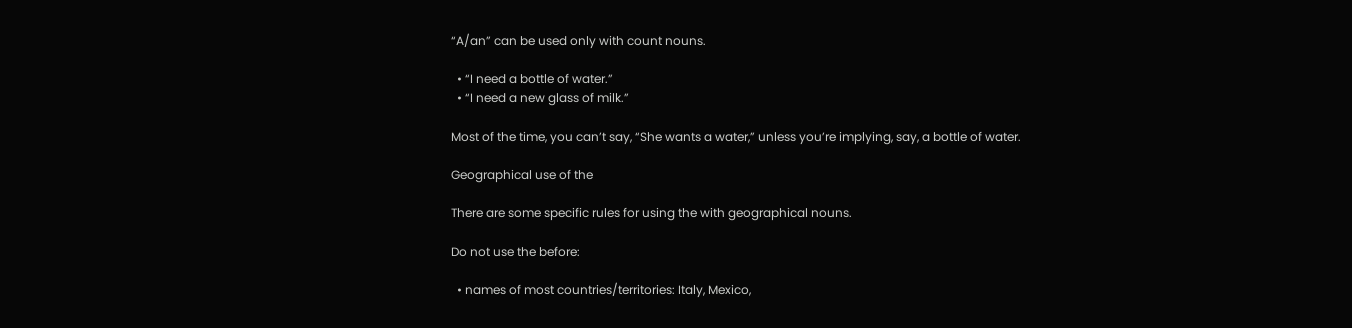“A/an” can be used only with count nouns.

  • “I need a bottle of water.”
  • “I need a new glass of milk.”

Most of the time, you can’t say, “She wants a water,” unless you’re implying, say, a bottle of water.

Geographical use of the

There are some specific rules for using the with geographical nouns.

Do not use the before:

  • names of most countries/territories: Italy, Mexico,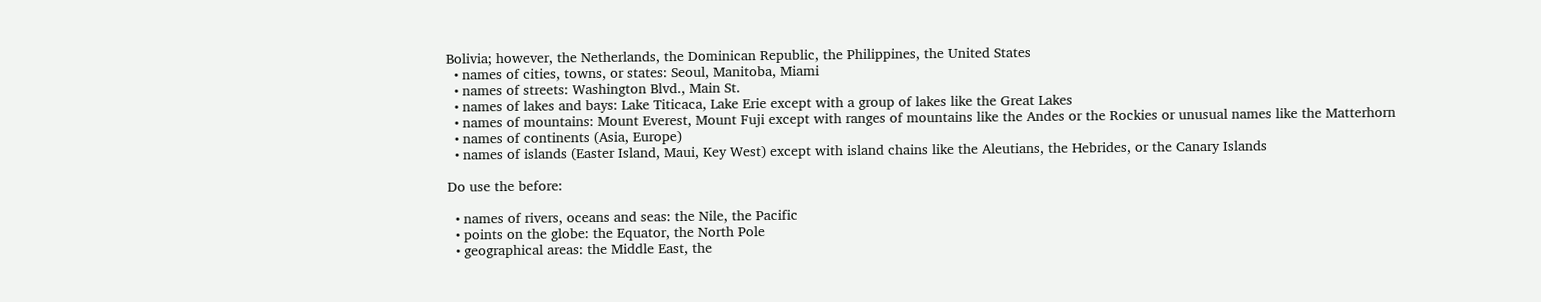Bolivia; however, the Netherlands, the Dominican Republic, the Philippines, the United States
  • names of cities, towns, or states: Seoul, Manitoba, Miami
  • names of streets: Washington Blvd., Main St.
  • names of lakes and bays: Lake Titicaca, Lake Erie except with a group of lakes like the Great Lakes
  • names of mountains: Mount Everest, Mount Fuji except with ranges of mountains like the Andes or the Rockies or unusual names like the Matterhorn
  • names of continents (Asia, Europe)
  • names of islands (Easter Island, Maui, Key West) except with island chains like the Aleutians, the Hebrides, or the Canary Islands

Do use the before:

  • names of rivers, oceans and seas: the Nile, the Pacific
  • points on the globe: the Equator, the North Pole
  • geographical areas: the Middle East, the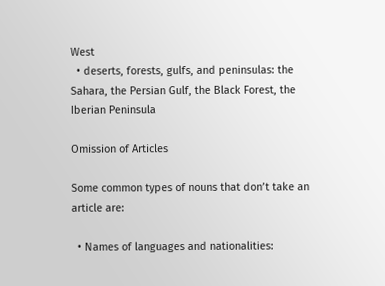West
  • deserts, forests, gulfs, and peninsulas: the Sahara, the Persian Gulf, the Black Forest, the Iberian Peninsula

Omission of Articles

Some common types of nouns that don’t take an article are:

  • Names of languages and nationalities: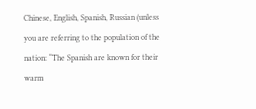Chinese, English, Spanish, Russian (unless you are referring to the population of the nation: “The Spanish are known for their warm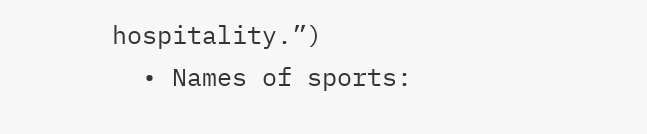hospitality.”)
  • Names of sports: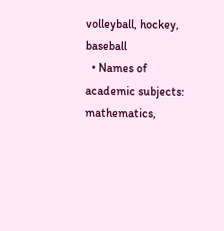volleyball, hockey, baseball
  • Names of academic subjects: mathematics,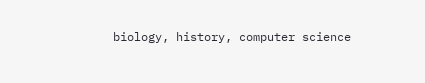biology, history, computer science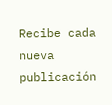Recibe cada nueva publicación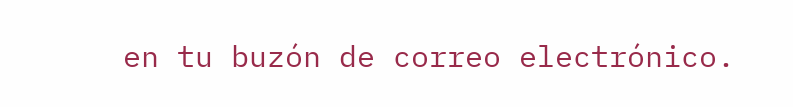en tu buzón de correo electrónico.